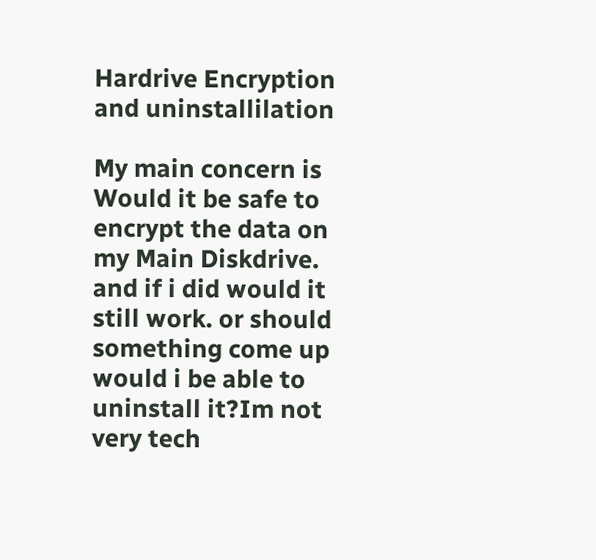Hardrive Encryption and uninstallilation

My main concern is Would it be safe to encrypt the data on my Main Diskdrive. and if i did would it still work. or should something come up would i be able to uninstall it?Im not very tech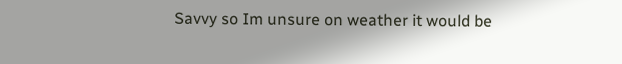Savvy so Im unsure on weather it would be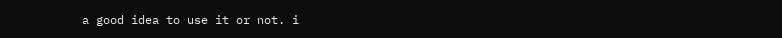a good idea to use it or not. i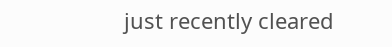just recently cleared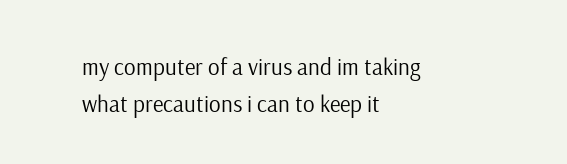my computer of a virus and im taking what precautions i can to keep it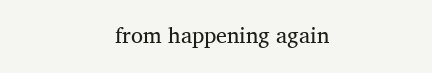from happening again